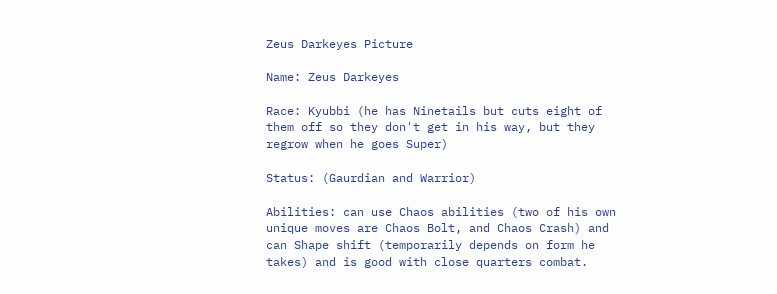Zeus Darkeyes Picture

Name: Zeus Darkeyes

Race: Kyubbi (he has Ninetails but cuts eight of them off so they don't get in his way, but they regrow when he goes Super)

Status: (Gaurdian and Warrior)

Abilities: can use Chaos abilities (two of his own unique moves are Chaos Bolt, and Chaos Crash) and can Shape shift (temporarily depends on form he takes) and is good with close quarters combat.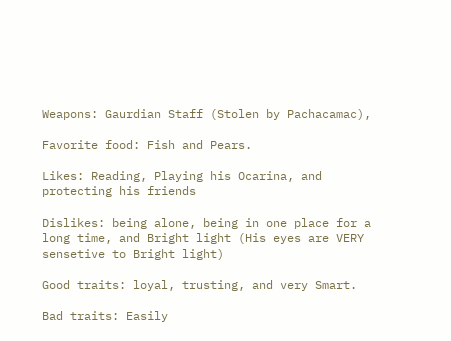Weapons: Gaurdian Staff (Stolen by Pachacamac),

Favorite food: Fish and Pears.

Likes: Reading, Playing his Ocarina, and protecting his friends

Dislikes: being alone, being in one place for a long time, and Bright light (His eyes are VERY sensetive to Bright light)

Good traits: loyal, trusting, and very Smart.

Bad traits: Easily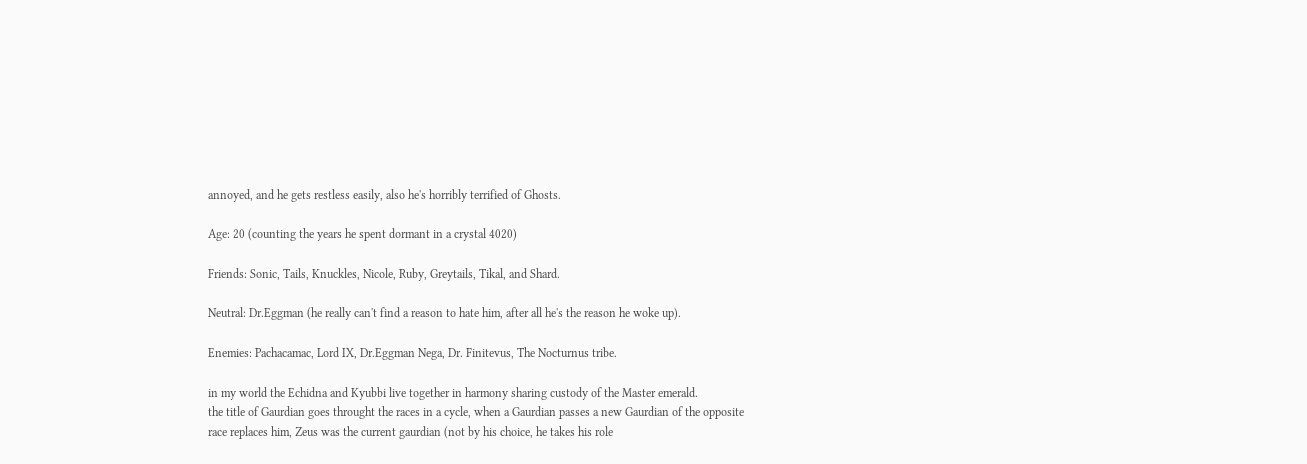annoyed, and he gets restless easily, also he's horribly terrified of Ghosts.

Age: 20 (counting the years he spent dormant in a crystal 4020)

Friends: Sonic, Tails, Knuckles, Nicole, Ruby, Greytails, Tikal, and Shard.

Neutral: Dr.Eggman (he really can't find a reason to hate him, after all he's the reason he woke up).

Enemies: Pachacamac, Lord IX, Dr.Eggman Nega, Dr. Finitevus, The Nocturnus tribe.

in my world the Echidna and Kyubbi live together in harmony sharing custody of the Master emerald.
the title of Gaurdian goes throught the races in a cycle, when a Gaurdian passes a new Gaurdian of the opposite race replaces him, Zeus was the current gaurdian (not by his choice, he takes his role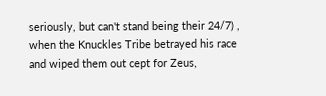seriously, but can't stand being their 24/7) , when the Knuckles Tribe betrayed his race and wiped them out cept for Zeus,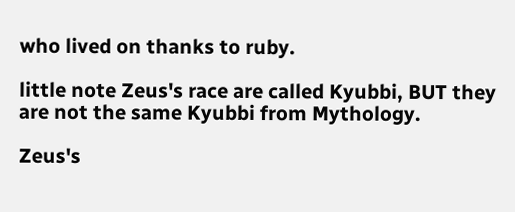who lived on thanks to ruby.

little note Zeus's race are called Kyubbi, BUT they are not the same Kyubbi from Mythology.

Zeus's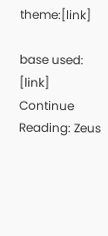theme:[link]

base used: [link]
Continue Reading: Zeus